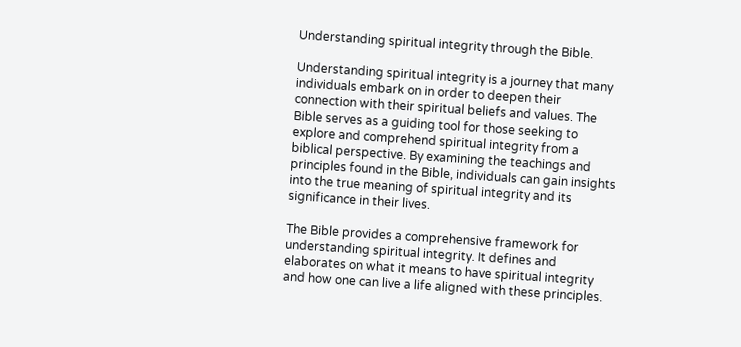Understanding spiritual integrity through the Bible.

Understanding spiritual integrity is a journey that many individuals embark on in order to deepen their connection with their spiritual beliefs and values. The Bible serves as a guiding tool for those seeking to explore and comprehend spiritual integrity from a biblical perspective. By examining the teachings and principles found in the Bible, individuals can gain insights into the true meaning of spiritual integrity and its significance in their lives.

The Bible provides a comprehensive framework for understanding spiritual integrity. It defines and elaborates on what it means to have spiritual integrity and how one can live a life aligned with these principles.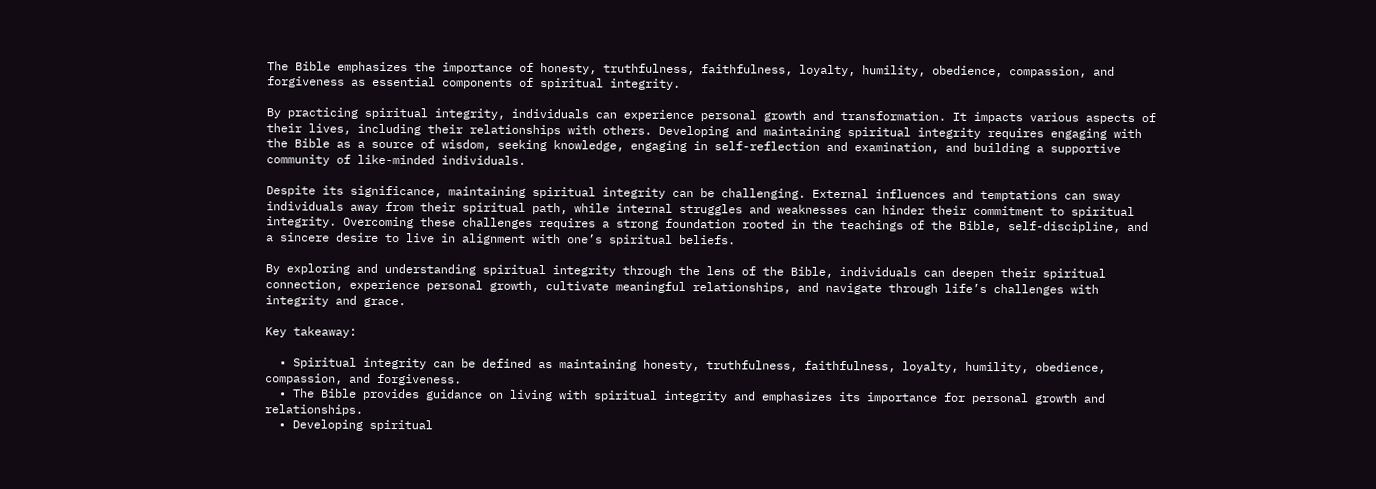The Bible emphasizes the importance of honesty, truthfulness, faithfulness, loyalty, humility, obedience, compassion, and forgiveness as essential components of spiritual integrity.

By practicing spiritual integrity, individuals can experience personal growth and transformation. It impacts various aspects of their lives, including their relationships with others. Developing and maintaining spiritual integrity requires engaging with the Bible as a source of wisdom, seeking knowledge, engaging in self-reflection and examination, and building a supportive community of like-minded individuals.

Despite its significance, maintaining spiritual integrity can be challenging. External influences and temptations can sway individuals away from their spiritual path, while internal struggles and weaknesses can hinder their commitment to spiritual integrity. Overcoming these challenges requires a strong foundation rooted in the teachings of the Bible, self-discipline, and a sincere desire to live in alignment with one’s spiritual beliefs.

By exploring and understanding spiritual integrity through the lens of the Bible, individuals can deepen their spiritual connection, experience personal growth, cultivate meaningful relationships, and navigate through life’s challenges with integrity and grace.

Key takeaway:

  • Spiritual integrity can be defined as maintaining honesty, truthfulness, faithfulness, loyalty, humility, obedience, compassion, and forgiveness.
  • The Bible provides guidance on living with spiritual integrity and emphasizes its importance for personal growth and relationships.
  • Developing spiritual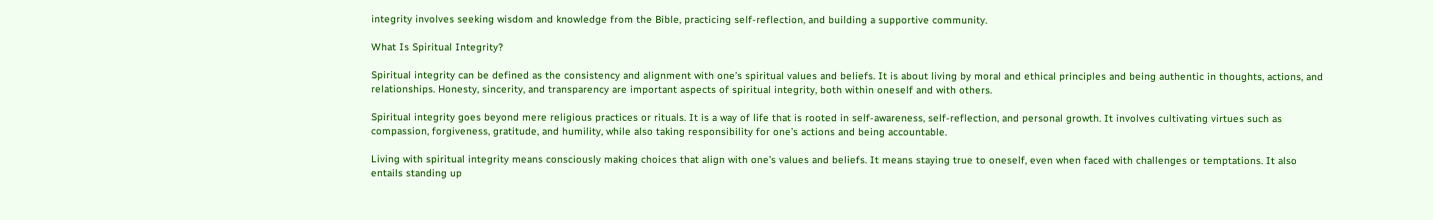integrity involves seeking wisdom and knowledge from the Bible, practicing self-reflection, and building a supportive community.

What Is Spiritual Integrity?

Spiritual integrity can be defined as the consistency and alignment with one’s spiritual values and beliefs. It is about living by moral and ethical principles and being authentic in thoughts, actions, and relationships. Honesty, sincerity, and transparency are important aspects of spiritual integrity, both within oneself and with others.

Spiritual integrity goes beyond mere religious practices or rituals. It is a way of life that is rooted in self-awareness, self-reflection, and personal growth. It involves cultivating virtues such as compassion, forgiveness, gratitude, and humility, while also taking responsibility for one’s actions and being accountable.

Living with spiritual integrity means consciously making choices that align with one’s values and beliefs. It means staying true to oneself, even when faced with challenges or temptations. It also entails standing up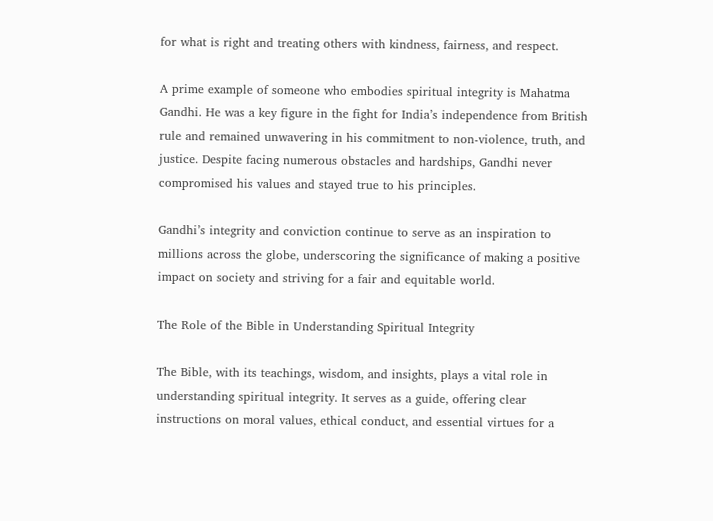for what is right and treating others with kindness, fairness, and respect.

A prime example of someone who embodies spiritual integrity is Mahatma Gandhi. He was a key figure in the fight for India’s independence from British rule and remained unwavering in his commitment to non-violence, truth, and justice. Despite facing numerous obstacles and hardships, Gandhi never compromised his values and stayed true to his principles.

Gandhi’s integrity and conviction continue to serve as an inspiration to millions across the globe, underscoring the significance of making a positive impact on society and striving for a fair and equitable world.

The Role of the Bible in Understanding Spiritual Integrity

The Bible, with its teachings, wisdom, and insights, plays a vital role in understanding spiritual integrity. It serves as a guide, offering clear instructions on moral values, ethical conduct, and essential virtues for a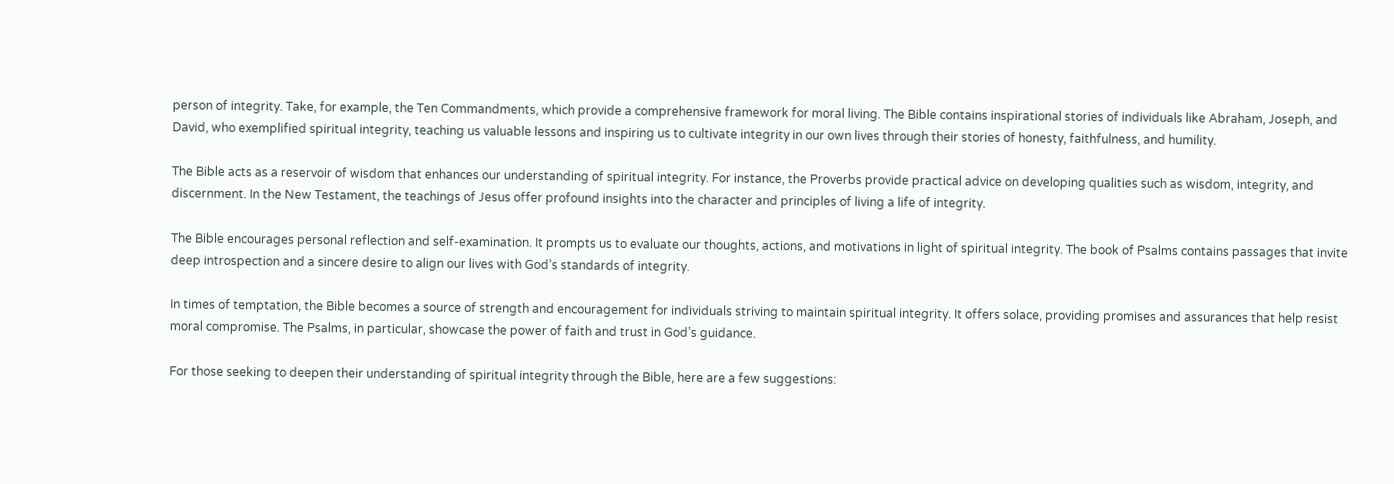person of integrity. Take, for example, the Ten Commandments, which provide a comprehensive framework for moral living. The Bible contains inspirational stories of individuals like Abraham, Joseph, and David, who exemplified spiritual integrity, teaching us valuable lessons and inspiring us to cultivate integrity in our own lives through their stories of honesty, faithfulness, and humility.

The Bible acts as a reservoir of wisdom that enhances our understanding of spiritual integrity. For instance, the Proverbs provide practical advice on developing qualities such as wisdom, integrity, and discernment. In the New Testament, the teachings of Jesus offer profound insights into the character and principles of living a life of integrity.

The Bible encourages personal reflection and self-examination. It prompts us to evaluate our thoughts, actions, and motivations in light of spiritual integrity. The book of Psalms contains passages that invite deep introspection and a sincere desire to align our lives with God’s standards of integrity.

In times of temptation, the Bible becomes a source of strength and encouragement for individuals striving to maintain spiritual integrity. It offers solace, providing promises and assurances that help resist moral compromise. The Psalms, in particular, showcase the power of faith and trust in God’s guidance.

For those seeking to deepen their understanding of spiritual integrity through the Bible, here are a few suggestions: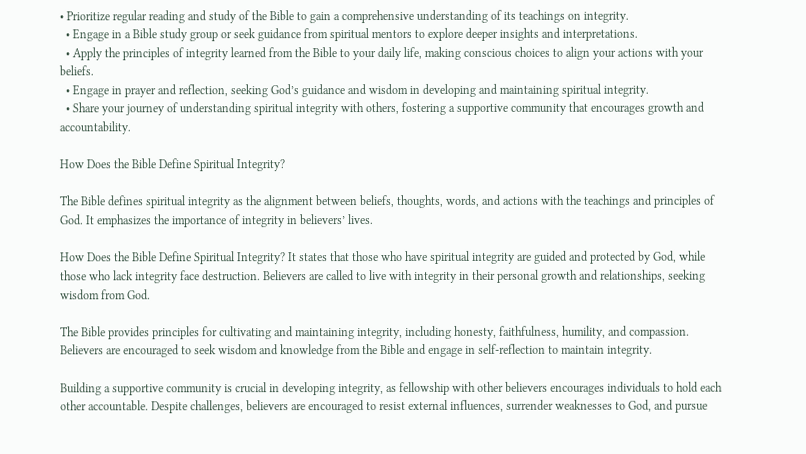• Prioritize regular reading and study of the Bible to gain a comprehensive understanding of its teachings on integrity.
  • Engage in a Bible study group or seek guidance from spiritual mentors to explore deeper insights and interpretations.
  • Apply the principles of integrity learned from the Bible to your daily life, making conscious choices to align your actions with your beliefs.
  • Engage in prayer and reflection, seeking God’s guidance and wisdom in developing and maintaining spiritual integrity.
  • Share your journey of understanding spiritual integrity with others, fostering a supportive community that encourages growth and accountability.

How Does the Bible Define Spiritual Integrity?

The Bible defines spiritual integrity as the alignment between beliefs, thoughts, words, and actions with the teachings and principles of God. It emphasizes the importance of integrity in believers’ lives.

How Does the Bible Define Spiritual Integrity? It states that those who have spiritual integrity are guided and protected by God, while those who lack integrity face destruction. Believers are called to live with integrity in their personal growth and relationships, seeking wisdom from God.

The Bible provides principles for cultivating and maintaining integrity, including honesty, faithfulness, humility, and compassion. Believers are encouraged to seek wisdom and knowledge from the Bible and engage in self-reflection to maintain integrity.

Building a supportive community is crucial in developing integrity, as fellowship with other believers encourages individuals to hold each other accountable. Despite challenges, believers are encouraged to resist external influences, surrender weaknesses to God, and pursue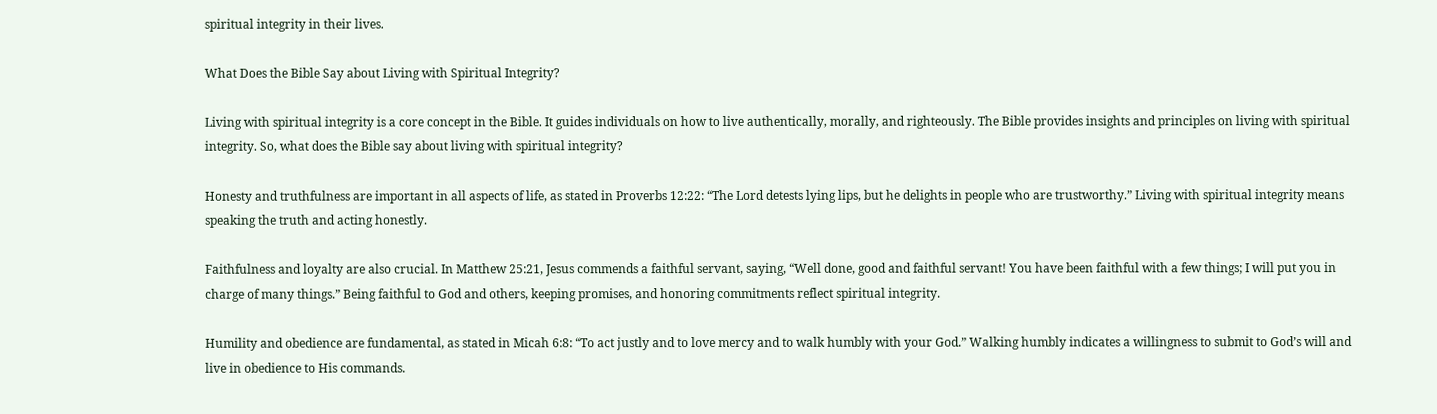spiritual integrity in their lives.

What Does the Bible Say about Living with Spiritual Integrity?

Living with spiritual integrity is a core concept in the Bible. It guides individuals on how to live authentically, morally, and righteously. The Bible provides insights and principles on living with spiritual integrity. So, what does the Bible say about living with spiritual integrity?

Honesty and truthfulness are important in all aspects of life, as stated in Proverbs 12:22: “The Lord detests lying lips, but he delights in people who are trustworthy.” Living with spiritual integrity means speaking the truth and acting honestly.

Faithfulness and loyalty are also crucial. In Matthew 25:21, Jesus commends a faithful servant, saying, “Well done, good and faithful servant! You have been faithful with a few things; I will put you in charge of many things.” Being faithful to God and others, keeping promises, and honoring commitments reflect spiritual integrity.

Humility and obedience are fundamental, as stated in Micah 6:8: “To act justly and to love mercy and to walk humbly with your God.” Walking humbly indicates a willingness to submit to God’s will and live in obedience to His commands.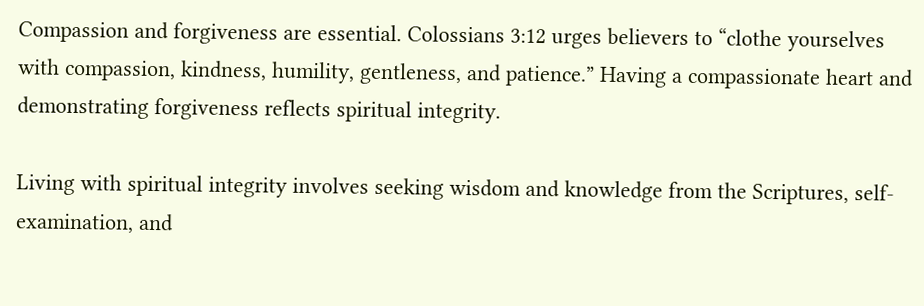Compassion and forgiveness are essential. Colossians 3:12 urges believers to “clothe yourselves with compassion, kindness, humility, gentleness, and patience.” Having a compassionate heart and demonstrating forgiveness reflects spiritual integrity.

Living with spiritual integrity involves seeking wisdom and knowledge from the Scriptures, self-examination, and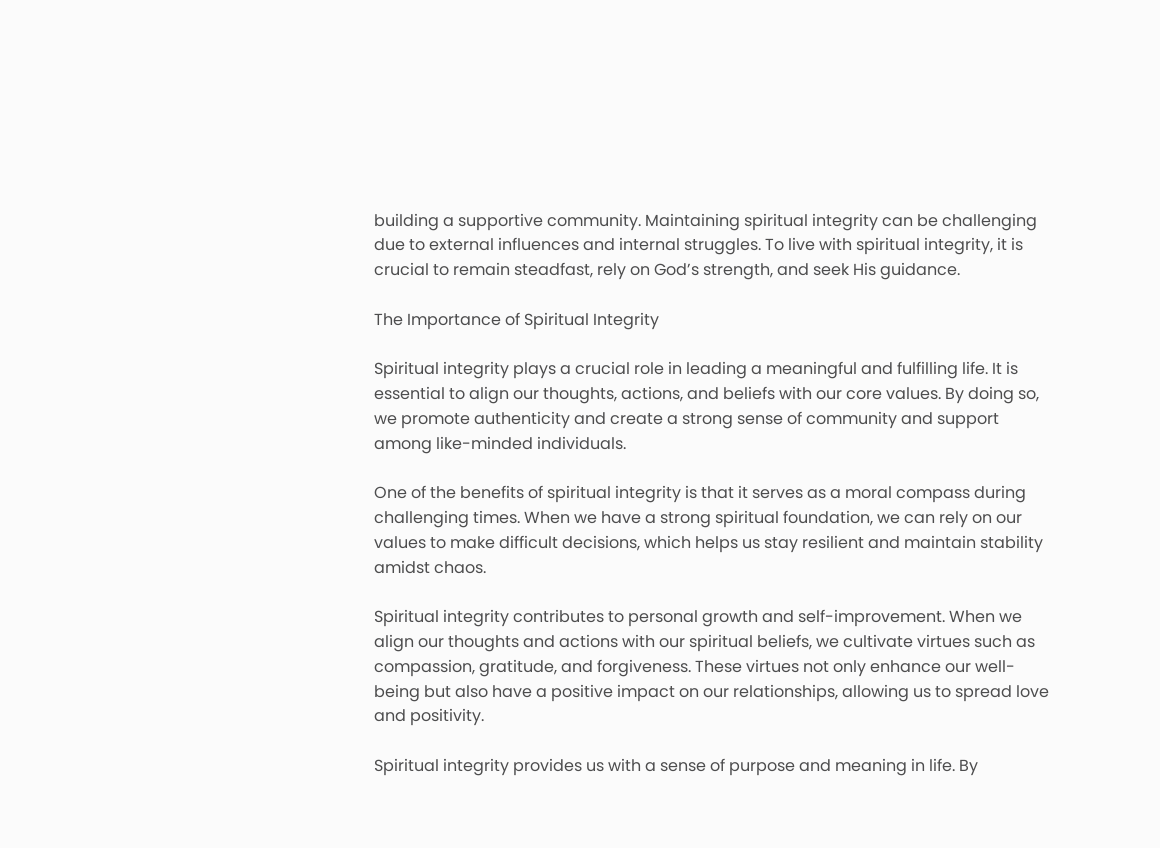building a supportive community. Maintaining spiritual integrity can be challenging due to external influences and internal struggles. To live with spiritual integrity, it is crucial to remain steadfast, rely on God’s strength, and seek His guidance.

The Importance of Spiritual Integrity

Spiritual integrity plays a crucial role in leading a meaningful and fulfilling life. It is essential to align our thoughts, actions, and beliefs with our core values. By doing so, we promote authenticity and create a strong sense of community and support among like-minded individuals.

One of the benefits of spiritual integrity is that it serves as a moral compass during challenging times. When we have a strong spiritual foundation, we can rely on our values to make difficult decisions, which helps us stay resilient and maintain stability amidst chaos.

Spiritual integrity contributes to personal growth and self-improvement. When we align our thoughts and actions with our spiritual beliefs, we cultivate virtues such as compassion, gratitude, and forgiveness. These virtues not only enhance our well-being but also have a positive impact on our relationships, allowing us to spread love and positivity.

Spiritual integrity provides us with a sense of purpose and meaning in life. By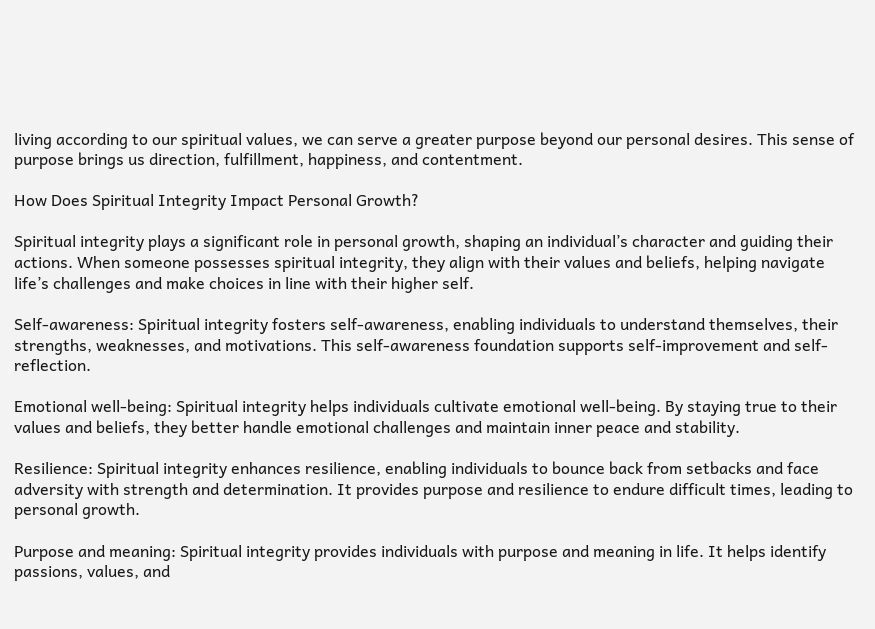living according to our spiritual values, we can serve a greater purpose beyond our personal desires. This sense of purpose brings us direction, fulfillment, happiness, and contentment.

How Does Spiritual Integrity Impact Personal Growth?

Spiritual integrity plays a significant role in personal growth, shaping an individual’s character and guiding their actions. When someone possesses spiritual integrity, they align with their values and beliefs, helping navigate life’s challenges and make choices in line with their higher self.

Self-awareness: Spiritual integrity fosters self-awareness, enabling individuals to understand themselves, their strengths, weaknesses, and motivations. This self-awareness foundation supports self-improvement and self-reflection.

Emotional well-being: Spiritual integrity helps individuals cultivate emotional well-being. By staying true to their values and beliefs, they better handle emotional challenges and maintain inner peace and stability.

Resilience: Spiritual integrity enhances resilience, enabling individuals to bounce back from setbacks and face adversity with strength and determination. It provides purpose and resilience to endure difficult times, leading to personal growth.

Purpose and meaning: Spiritual integrity provides individuals with purpose and meaning in life. It helps identify passions, values, and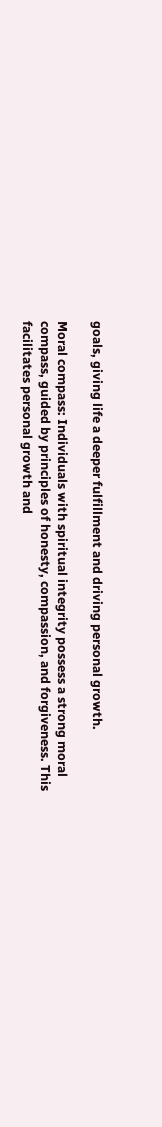goals, giving life a deeper fulfillment and driving personal growth.

Moral compass: Individuals with spiritual integrity possess a strong moral compass, guided by principles of honesty, compassion, and forgiveness. This facilitates personal growth and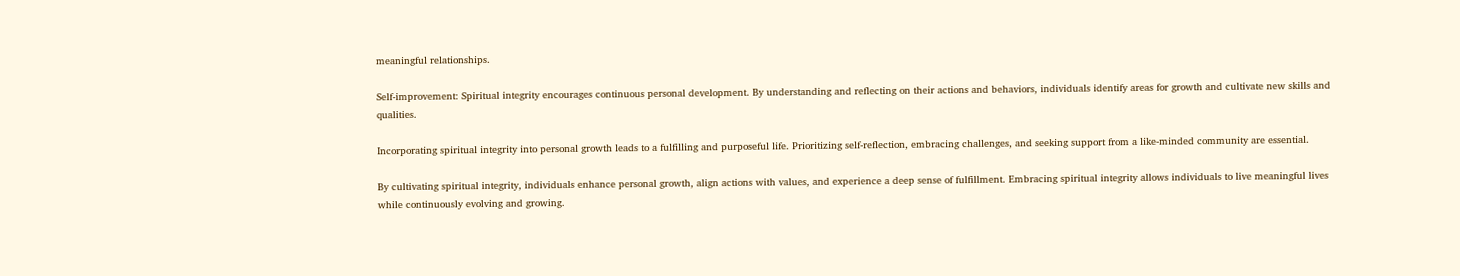meaningful relationships.

Self-improvement: Spiritual integrity encourages continuous personal development. By understanding and reflecting on their actions and behaviors, individuals identify areas for growth and cultivate new skills and qualities.

Incorporating spiritual integrity into personal growth leads to a fulfilling and purposeful life. Prioritizing self-reflection, embracing challenges, and seeking support from a like-minded community are essential.

By cultivating spiritual integrity, individuals enhance personal growth, align actions with values, and experience a deep sense of fulfillment. Embracing spiritual integrity allows individuals to live meaningful lives while continuously evolving and growing.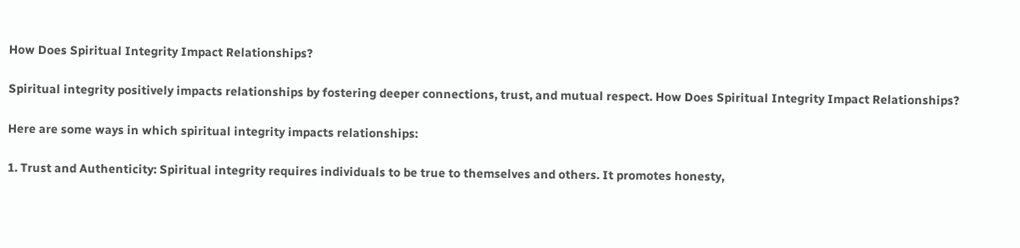How Does Spiritual Integrity Impact Relationships?

Spiritual integrity positively impacts relationships by fostering deeper connections, trust, and mutual respect. How Does Spiritual Integrity Impact Relationships?

Here are some ways in which spiritual integrity impacts relationships:

1. Trust and Authenticity: Spiritual integrity requires individuals to be true to themselves and others. It promotes honesty,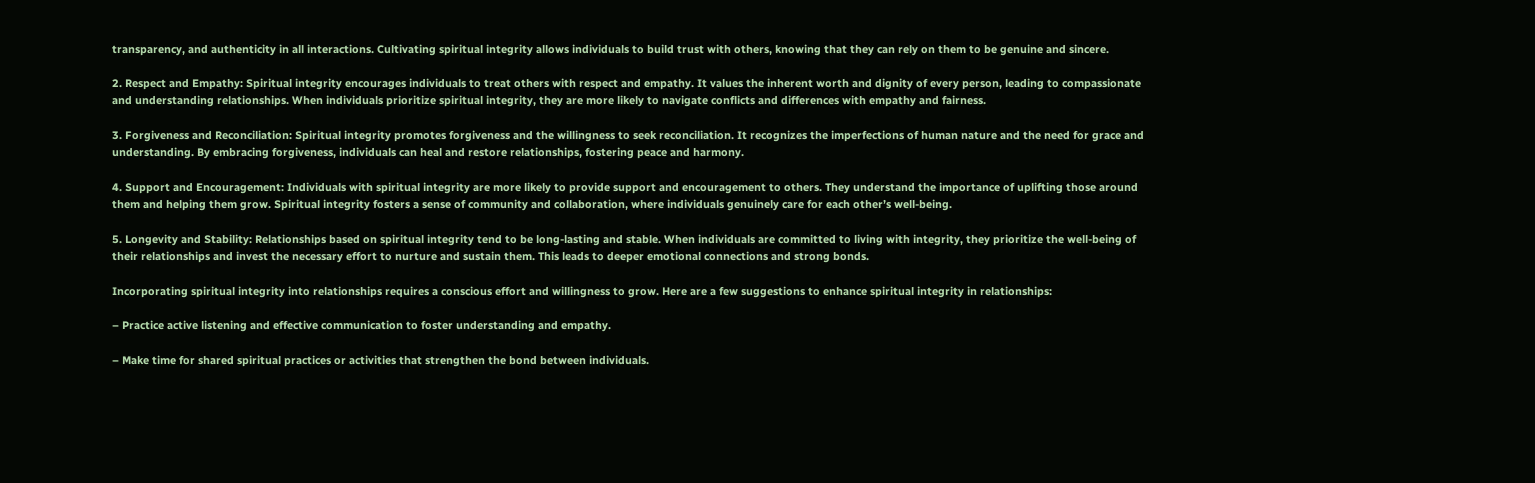transparency, and authenticity in all interactions. Cultivating spiritual integrity allows individuals to build trust with others, knowing that they can rely on them to be genuine and sincere.

2. Respect and Empathy: Spiritual integrity encourages individuals to treat others with respect and empathy. It values the inherent worth and dignity of every person, leading to compassionate and understanding relationships. When individuals prioritize spiritual integrity, they are more likely to navigate conflicts and differences with empathy and fairness.

3. Forgiveness and Reconciliation: Spiritual integrity promotes forgiveness and the willingness to seek reconciliation. It recognizes the imperfections of human nature and the need for grace and understanding. By embracing forgiveness, individuals can heal and restore relationships, fostering peace and harmony.

4. Support and Encouragement: Individuals with spiritual integrity are more likely to provide support and encouragement to others. They understand the importance of uplifting those around them and helping them grow. Spiritual integrity fosters a sense of community and collaboration, where individuals genuinely care for each other’s well-being.

5. Longevity and Stability: Relationships based on spiritual integrity tend to be long-lasting and stable. When individuals are committed to living with integrity, they prioritize the well-being of their relationships and invest the necessary effort to nurture and sustain them. This leads to deeper emotional connections and strong bonds.

Incorporating spiritual integrity into relationships requires a conscious effort and willingness to grow. Here are a few suggestions to enhance spiritual integrity in relationships:

– Practice active listening and effective communication to foster understanding and empathy.

– Make time for shared spiritual practices or activities that strengthen the bond between individuals.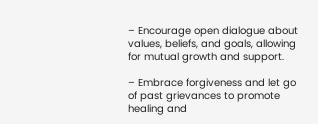– Encourage open dialogue about values, beliefs, and goals, allowing for mutual growth and support.

– Embrace forgiveness and let go of past grievances to promote healing and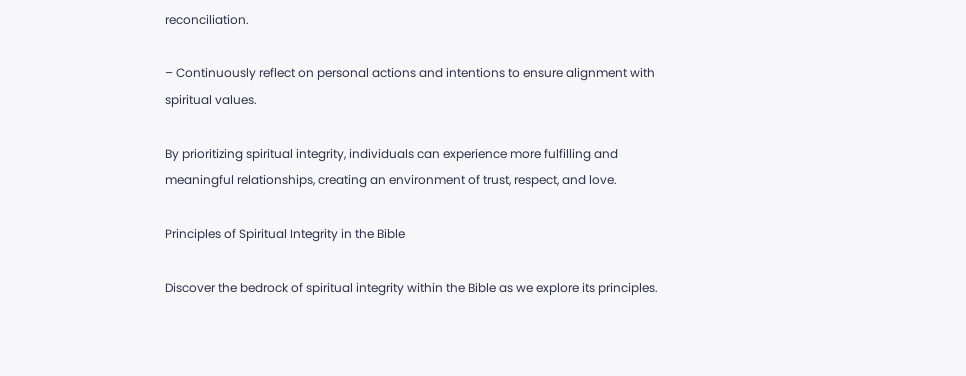reconciliation.

– Continuously reflect on personal actions and intentions to ensure alignment with spiritual values.

By prioritizing spiritual integrity, individuals can experience more fulfilling and meaningful relationships, creating an environment of trust, respect, and love.

Principles of Spiritual Integrity in the Bible

Discover the bedrock of spiritual integrity within the Bible as we explore its principles.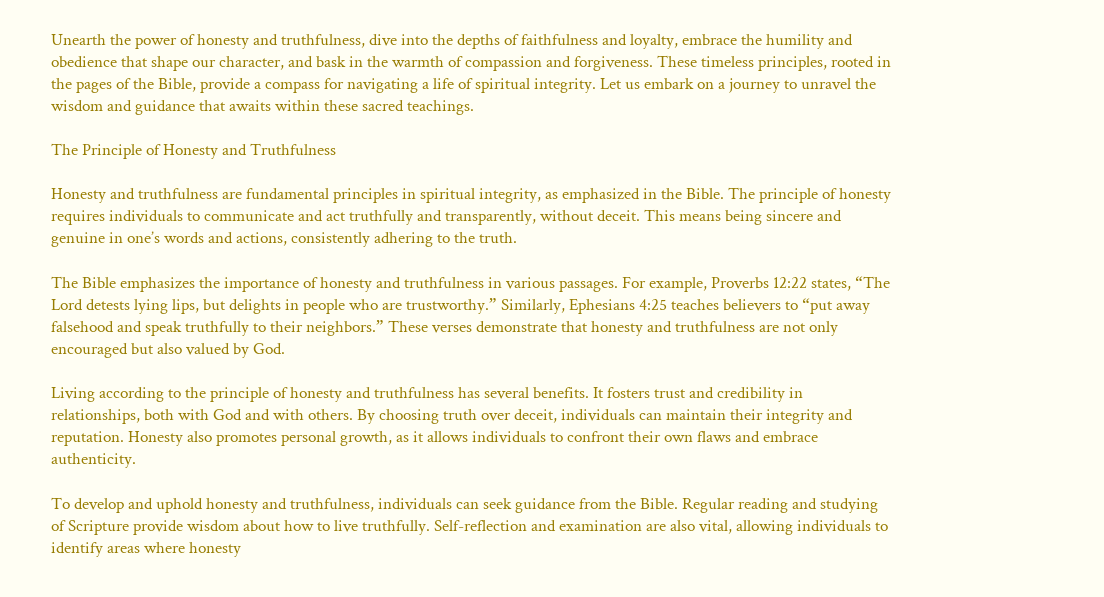Unearth the power of honesty and truthfulness, dive into the depths of faithfulness and loyalty, embrace the humility and obedience that shape our character, and bask in the warmth of compassion and forgiveness. These timeless principles, rooted in the pages of the Bible, provide a compass for navigating a life of spiritual integrity. Let us embark on a journey to unravel the wisdom and guidance that awaits within these sacred teachings.

The Principle of Honesty and Truthfulness

Honesty and truthfulness are fundamental principles in spiritual integrity, as emphasized in the Bible. The principle of honesty requires individuals to communicate and act truthfully and transparently, without deceit. This means being sincere and genuine in one’s words and actions, consistently adhering to the truth.

The Bible emphasizes the importance of honesty and truthfulness in various passages. For example, Proverbs 12:22 states, “The Lord detests lying lips, but delights in people who are trustworthy.” Similarly, Ephesians 4:25 teaches believers to “put away falsehood and speak truthfully to their neighbors.” These verses demonstrate that honesty and truthfulness are not only encouraged but also valued by God.

Living according to the principle of honesty and truthfulness has several benefits. It fosters trust and credibility in relationships, both with God and with others. By choosing truth over deceit, individuals can maintain their integrity and reputation. Honesty also promotes personal growth, as it allows individuals to confront their own flaws and embrace authenticity.

To develop and uphold honesty and truthfulness, individuals can seek guidance from the Bible. Regular reading and studying of Scripture provide wisdom about how to live truthfully. Self-reflection and examination are also vital, allowing individuals to identify areas where honesty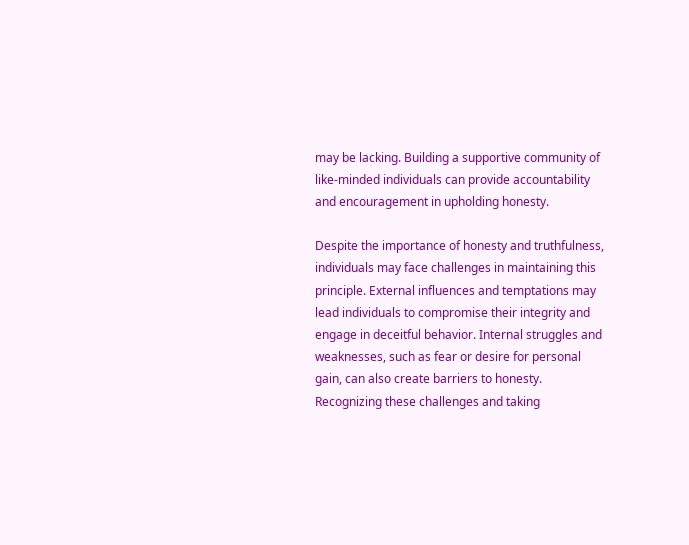may be lacking. Building a supportive community of like-minded individuals can provide accountability and encouragement in upholding honesty.

Despite the importance of honesty and truthfulness, individuals may face challenges in maintaining this principle. External influences and temptations may lead individuals to compromise their integrity and engage in deceitful behavior. Internal struggles and weaknesses, such as fear or desire for personal gain, can also create barriers to honesty. Recognizing these challenges and taking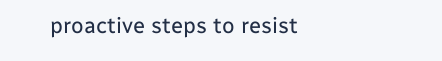proactive steps to resist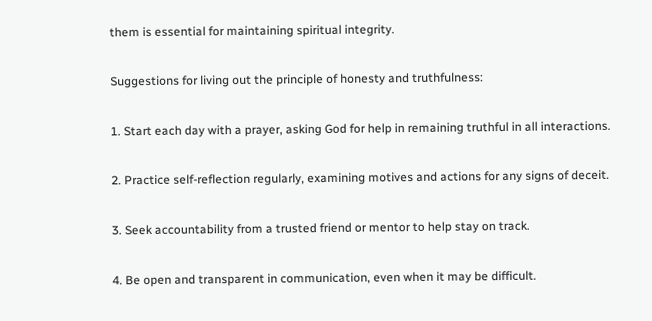them is essential for maintaining spiritual integrity.

Suggestions for living out the principle of honesty and truthfulness:

1. Start each day with a prayer, asking God for help in remaining truthful in all interactions.

2. Practice self-reflection regularly, examining motives and actions for any signs of deceit.

3. Seek accountability from a trusted friend or mentor to help stay on track.

4. Be open and transparent in communication, even when it may be difficult.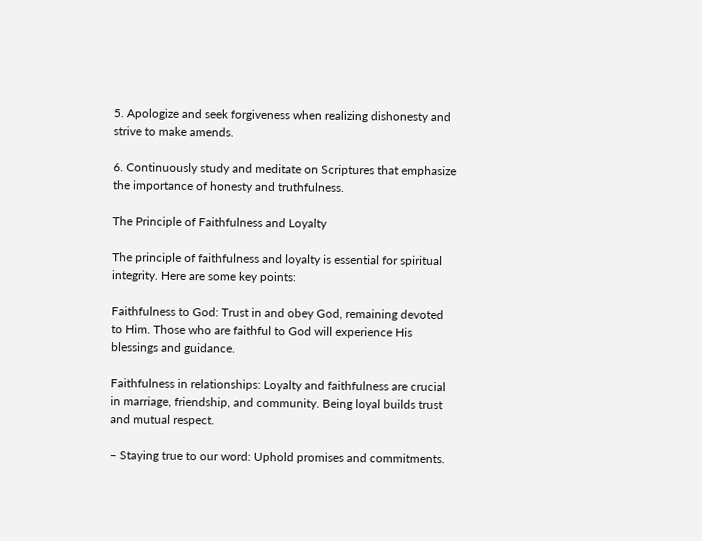5. Apologize and seek forgiveness when realizing dishonesty and strive to make amends.

6. Continuously study and meditate on Scriptures that emphasize the importance of honesty and truthfulness.

The Principle of Faithfulness and Loyalty

The principle of faithfulness and loyalty is essential for spiritual integrity. Here are some key points:

Faithfulness to God: Trust in and obey God, remaining devoted to Him. Those who are faithful to God will experience His blessings and guidance.

Faithfulness in relationships: Loyalty and faithfulness are crucial in marriage, friendship, and community. Being loyal builds trust and mutual respect.

– Staying true to our word: Uphold promises and commitments.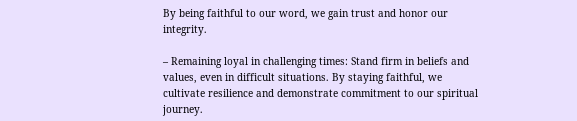By being faithful to our word, we gain trust and honor our integrity.

– Remaining loyal in challenging times: Stand firm in beliefs and values, even in difficult situations. By staying faithful, we cultivate resilience and demonstrate commitment to our spiritual journey.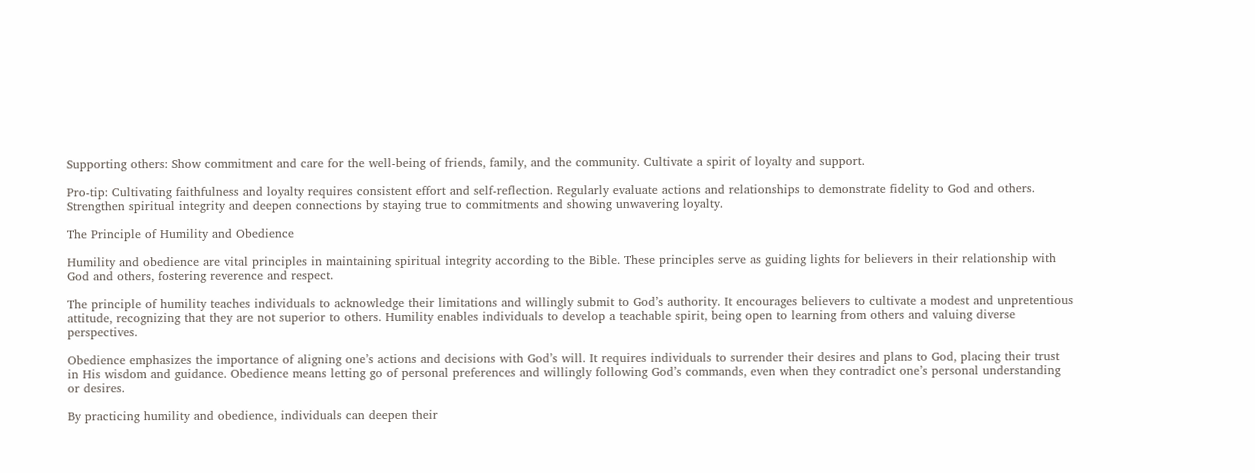Supporting others: Show commitment and care for the well-being of friends, family, and the community. Cultivate a spirit of loyalty and support.

Pro-tip: Cultivating faithfulness and loyalty requires consistent effort and self-reflection. Regularly evaluate actions and relationships to demonstrate fidelity to God and others. Strengthen spiritual integrity and deepen connections by staying true to commitments and showing unwavering loyalty.

The Principle of Humility and Obedience

Humility and obedience are vital principles in maintaining spiritual integrity according to the Bible. These principles serve as guiding lights for believers in their relationship with God and others, fostering reverence and respect.

The principle of humility teaches individuals to acknowledge their limitations and willingly submit to God’s authority. It encourages believers to cultivate a modest and unpretentious attitude, recognizing that they are not superior to others. Humility enables individuals to develop a teachable spirit, being open to learning from others and valuing diverse perspectives.

Obedience emphasizes the importance of aligning one’s actions and decisions with God’s will. It requires individuals to surrender their desires and plans to God, placing their trust in His wisdom and guidance. Obedience means letting go of personal preferences and willingly following God’s commands, even when they contradict one’s personal understanding or desires.

By practicing humility and obedience, individuals can deepen their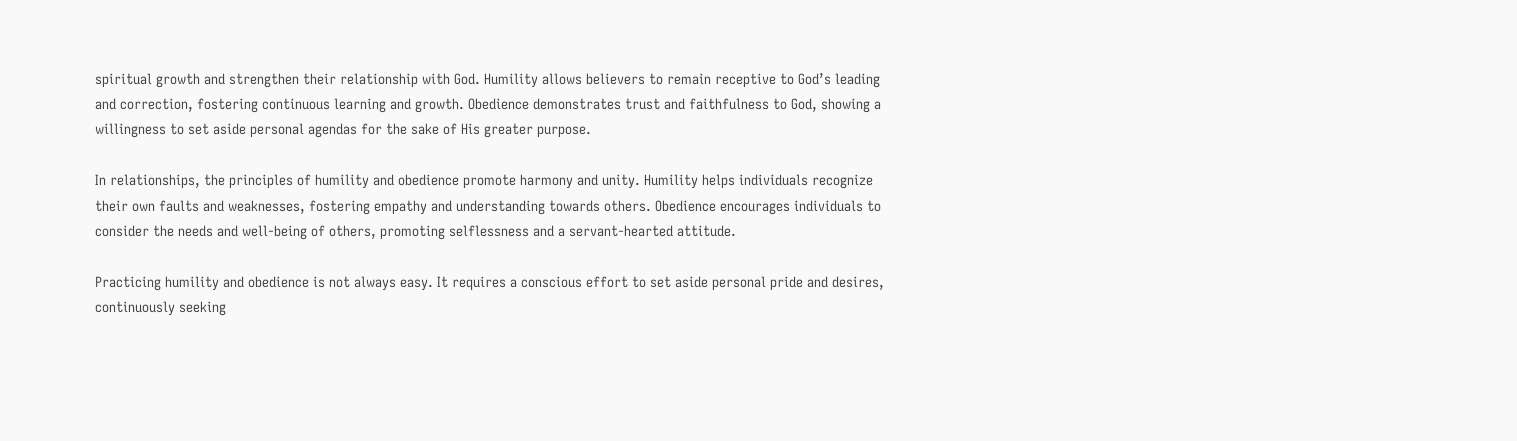spiritual growth and strengthen their relationship with God. Humility allows believers to remain receptive to God’s leading and correction, fostering continuous learning and growth. Obedience demonstrates trust and faithfulness to God, showing a willingness to set aside personal agendas for the sake of His greater purpose.

In relationships, the principles of humility and obedience promote harmony and unity. Humility helps individuals recognize their own faults and weaknesses, fostering empathy and understanding towards others. Obedience encourages individuals to consider the needs and well-being of others, promoting selflessness and a servant-hearted attitude.

Practicing humility and obedience is not always easy. It requires a conscious effort to set aside personal pride and desires, continuously seeking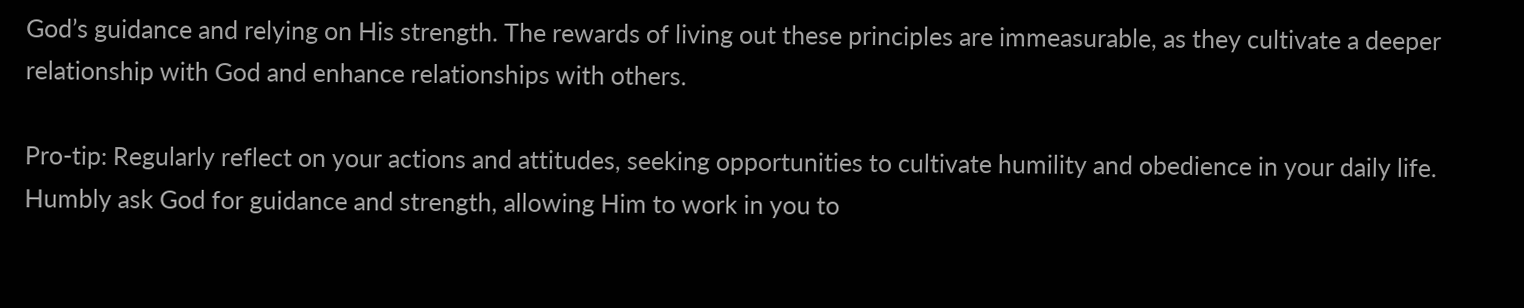God’s guidance and relying on His strength. The rewards of living out these principles are immeasurable, as they cultivate a deeper relationship with God and enhance relationships with others.

Pro-tip: Regularly reflect on your actions and attitudes, seeking opportunities to cultivate humility and obedience in your daily life. Humbly ask God for guidance and strength, allowing Him to work in you to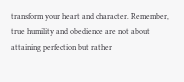transform your heart and character. Remember, true humility and obedience are not about attaining perfection but rather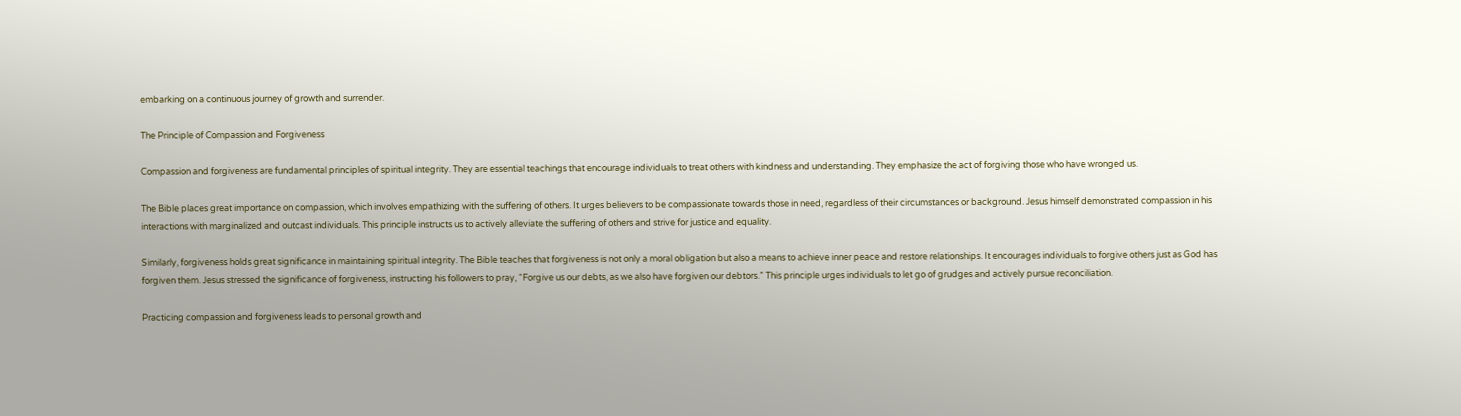embarking on a continuous journey of growth and surrender.

The Principle of Compassion and Forgiveness

Compassion and forgiveness are fundamental principles of spiritual integrity. They are essential teachings that encourage individuals to treat others with kindness and understanding. They emphasize the act of forgiving those who have wronged us.

The Bible places great importance on compassion, which involves empathizing with the suffering of others. It urges believers to be compassionate towards those in need, regardless of their circumstances or background. Jesus himself demonstrated compassion in his interactions with marginalized and outcast individuals. This principle instructs us to actively alleviate the suffering of others and strive for justice and equality.

Similarly, forgiveness holds great significance in maintaining spiritual integrity. The Bible teaches that forgiveness is not only a moral obligation but also a means to achieve inner peace and restore relationships. It encourages individuals to forgive others just as God has forgiven them. Jesus stressed the significance of forgiveness, instructing his followers to pray, “Forgive us our debts, as we also have forgiven our debtors.” This principle urges individuals to let go of grudges and actively pursue reconciliation.

Practicing compassion and forgiveness leads to personal growth and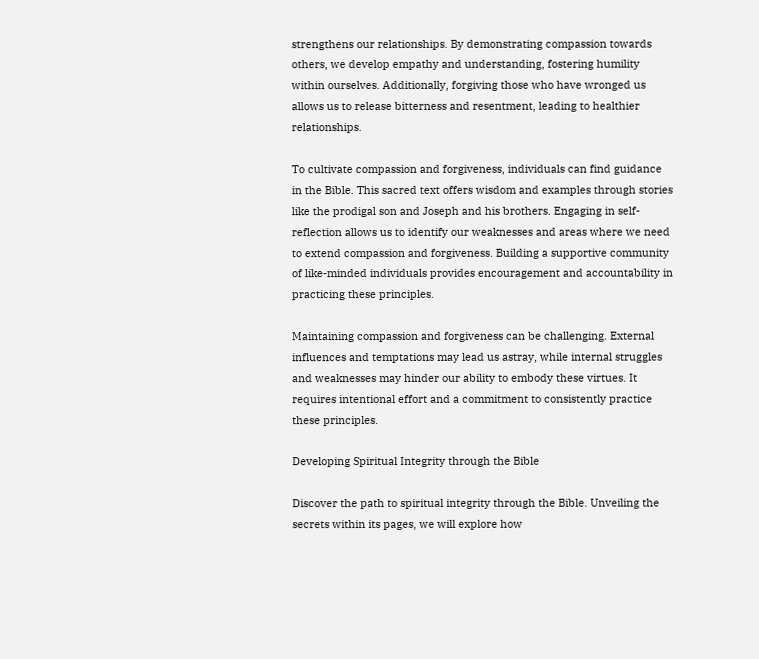strengthens our relationships. By demonstrating compassion towards others, we develop empathy and understanding, fostering humility within ourselves. Additionally, forgiving those who have wronged us allows us to release bitterness and resentment, leading to healthier relationships.

To cultivate compassion and forgiveness, individuals can find guidance in the Bible. This sacred text offers wisdom and examples through stories like the prodigal son and Joseph and his brothers. Engaging in self-reflection allows us to identify our weaknesses and areas where we need to extend compassion and forgiveness. Building a supportive community of like-minded individuals provides encouragement and accountability in practicing these principles.

Maintaining compassion and forgiveness can be challenging. External influences and temptations may lead us astray, while internal struggles and weaknesses may hinder our ability to embody these virtues. It requires intentional effort and a commitment to consistently practice these principles.

Developing Spiritual Integrity through the Bible

Discover the path to spiritual integrity through the Bible. Unveiling the secrets within its pages, we will explore how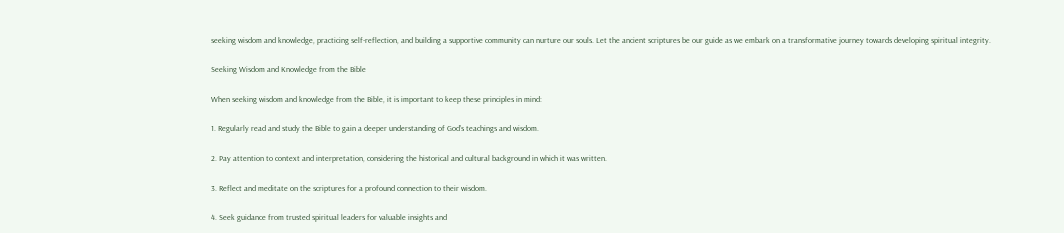seeking wisdom and knowledge, practicing self-reflection, and building a supportive community can nurture our souls. Let the ancient scriptures be our guide as we embark on a transformative journey towards developing spiritual integrity.

Seeking Wisdom and Knowledge from the Bible

When seeking wisdom and knowledge from the Bible, it is important to keep these principles in mind:

1. Regularly read and study the Bible to gain a deeper understanding of God’s teachings and wisdom.

2. Pay attention to context and interpretation, considering the historical and cultural background in which it was written.

3. Reflect and meditate on the scriptures for a profound connection to their wisdom.

4. Seek guidance from trusted spiritual leaders for valuable insights and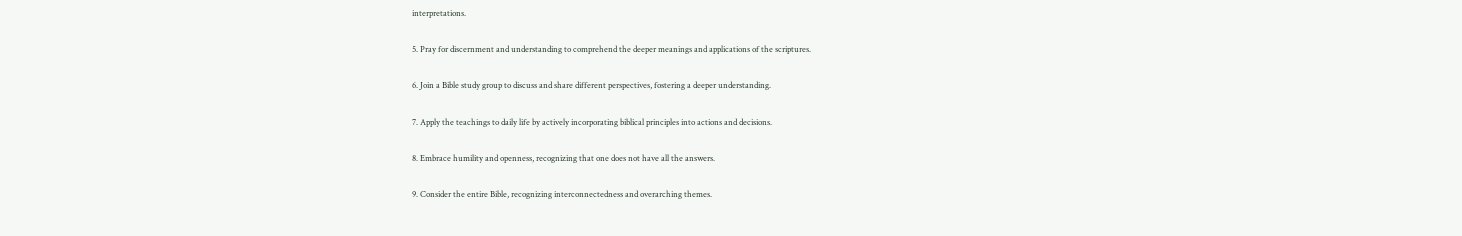interpretations.

5. Pray for discernment and understanding to comprehend the deeper meanings and applications of the scriptures.

6. Join a Bible study group to discuss and share different perspectives, fostering a deeper understanding.

7. Apply the teachings to daily life by actively incorporating biblical principles into actions and decisions.

8. Embrace humility and openness, recognizing that one does not have all the answers.

9. Consider the entire Bible, recognizing interconnectedness and overarching themes.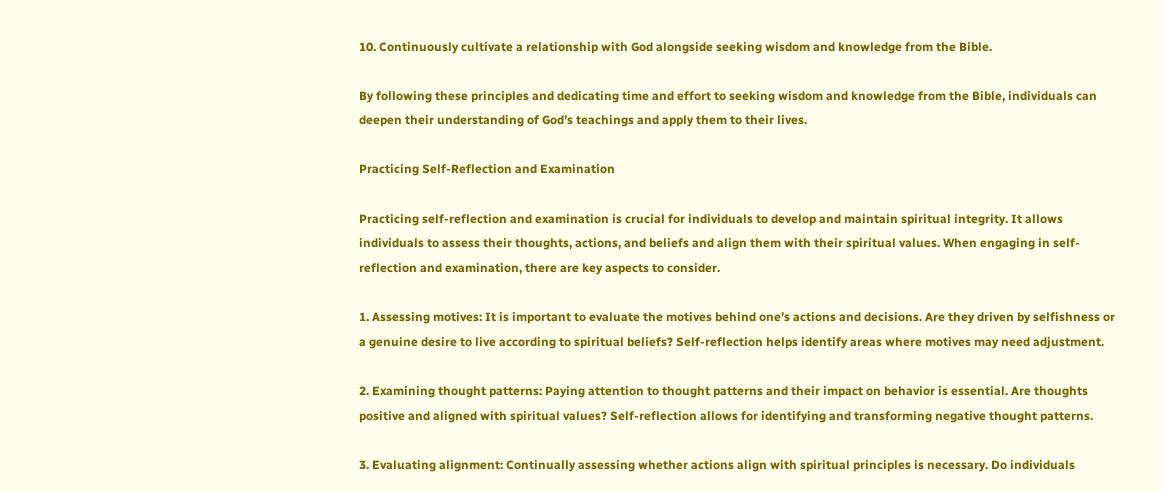10. Continuously cultivate a relationship with God alongside seeking wisdom and knowledge from the Bible.

By following these principles and dedicating time and effort to seeking wisdom and knowledge from the Bible, individuals can deepen their understanding of God’s teachings and apply them to their lives.

Practicing Self-Reflection and Examination

Practicing self-reflection and examination is crucial for individuals to develop and maintain spiritual integrity. It allows individuals to assess their thoughts, actions, and beliefs and align them with their spiritual values. When engaging in self-reflection and examination, there are key aspects to consider.

1. Assessing motives: It is important to evaluate the motives behind one’s actions and decisions. Are they driven by selfishness or a genuine desire to live according to spiritual beliefs? Self-reflection helps identify areas where motives may need adjustment.

2. Examining thought patterns: Paying attention to thought patterns and their impact on behavior is essential. Are thoughts positive and aligned with spiritual values? Self-reflection allows for identifying and transforming negative thought patterns.

3. Evaluating alignment: Continually assessing whether actions align with spiritual principles is necessary. Do individuals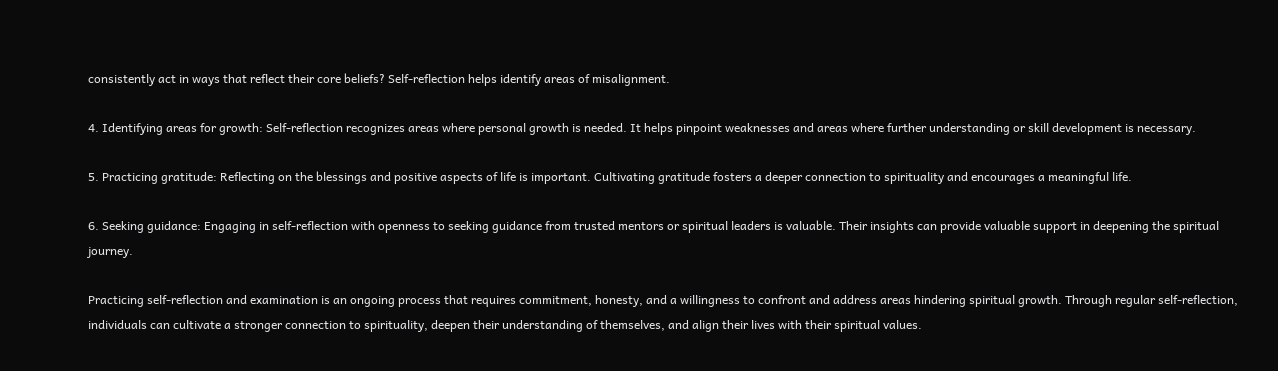consistently act in ways that reflect their core beliefs? Self-reflection helps identify areas of misalignment.

4. Identifying areas for growth: Self-reflection recognizes areas where personal growth is needed. It helps pinpoint weaknesses and areas where further understanding or skill development is necessary.

5. Practicing gratitude: Reflecting on the blessings and positive aspects of life is important. Cultivating gratitude fosters a deeper connection to spirituality and encourages a meaningful life.

6. Seeking guidance: Engaging in self-reflection with openness to seeking guidance from trusted mentors or spiritual leaders is valuable. Their insights can provide valuable support in deepening the spiritual journey.

Practicing self-reflection and examination is an ongoing process that requires commitment, honesty, and a willingness to confront and address areas hindering spiritual growth. Through regular self-reflection, individuals can cultivate a stronger connection to spirituality, deepen their understanding of themselves, and align their lives with their spiritual values.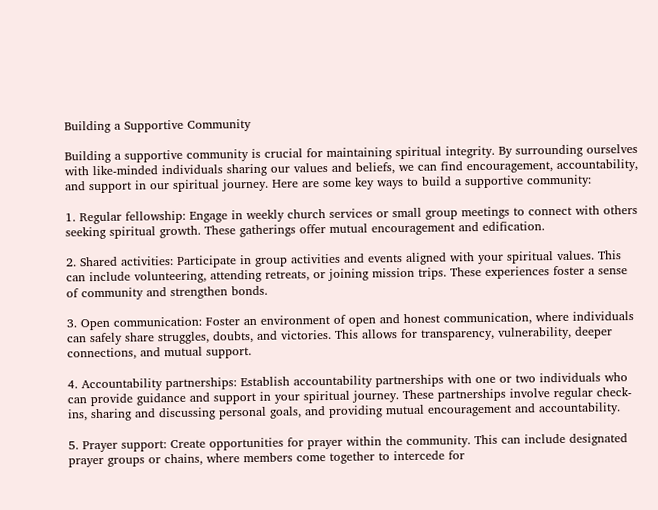Building a Supportive Community

Building a supportive community is crucial for maintaining spiritual integrity. By surrounding ourselves with like-minded individuals sharing our values and beliefs, we can find encouragement, accountability, and support in our spiritual journey. Here are some key ways to build a supportive community:

1. Regular fellowship: Engage in weekly church services or small group meetings to connect with others seeking spiritual growth. These gatherings offer mutual encouragement and edification.

2. Shared activities: Participate in group activities and events aligned with your spiritual values. This can include volunteering, attending retreats, or joining mission trips. These experiences foster a sense of community and strengthen bonds.

3. Open communication: Foster an environment of open and honest communication, where individuals can safely share struggles, doubts, and victories. This allows for transparency, vulnerability, deeper connections, and mutual support.

4. Accountability partnerships: Establish accountability partnerships with one or two individuals who can provide guidance and support in your spiritual journey. These partnerships involve regular check-ins, sharing and discussing personal goals, and providing mutual encouragement and accountability.

5. Prayer support: Create opportunities for prayer within the community. This can include designated prayer groups or chains, where members come together to intercede for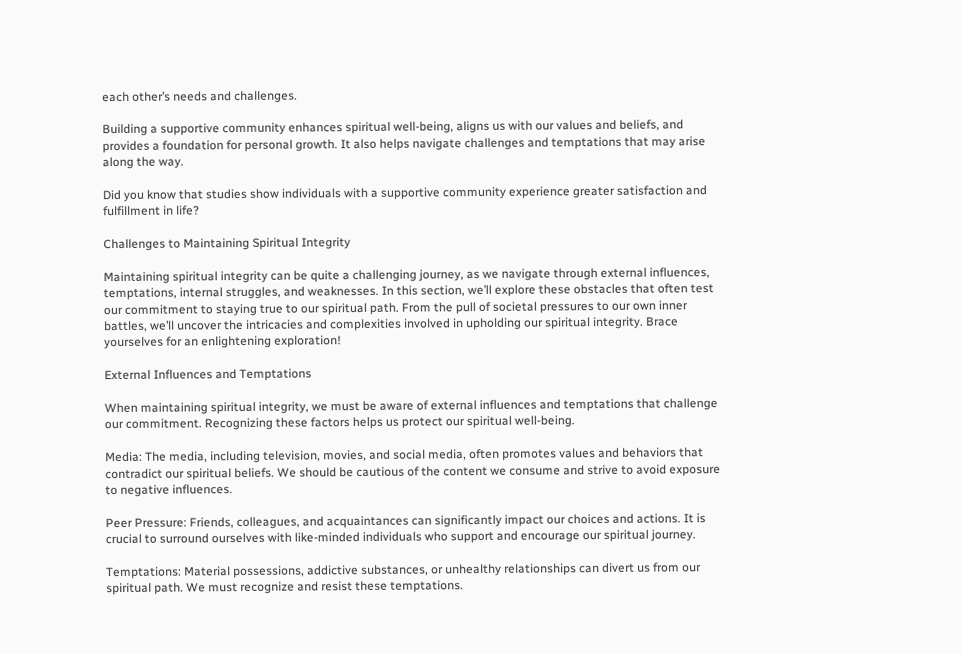each other’s needs and challenges.

Building a supportive community enhances spiritual well-being, aligns us with our values and beliefs, and provides a foundation for personal growth. It also helps navigate challenges and temptations that may arise along the way.

Did you know that studies show individuals with a supportive community experience greater satisfaction and fulfillment in life?

Challenges to Maintaining Spiritual Integrity

Maintaining spiritual integrity can be quite a challenging journey, as we navigate through external influences, temptations, internal struggles, and weaknesses. In this section, we’ll explore these obstacles that often test our commitment to staying true to our spiritual path. From the pull of societal pressures to our own inner battles, we’ll uncover the intricacies and complexities involved in upholding our spiritual integrity. Brace yourselves for an enlightening exploration!

External Influences and Temptations

When maintaining spiritual integrity, we must be aware of external influences and temptations that challenge our commitment. Recognizing these factors helps us protect our spiritual well-being.

Media: The media, including television, movies, and social media, often promotes values and behaviors that contradict our spiritual beliefs. We should be cautious of the content we consume and strive to avoid exposure to negative influences.

Peer Pressure: Friends, colleagues, and acquaintances can significantly impact our choices and actions. It is crucial to surround ourselves with like-minded individuals who support and encourage our spiritual journey.

Temptations: Material possessions, addictive substances, or unhealthy relationships can divert us from our spiritual path. We must recognize and resist these temptations.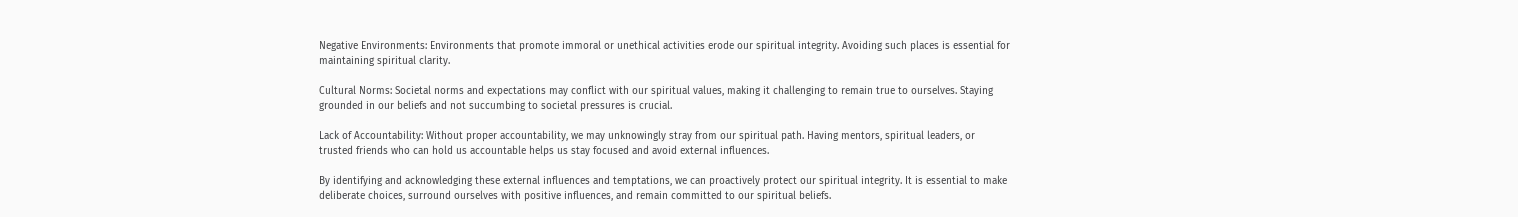Negative Environments: Environments that promote immoral or unethical activities erode our spiritual integrity. Avoiding such places is essential for maintaining spiritual clarity.

Cultural Norms: Societal norms and expectations may conflict with our spiritual values, making it challenging to remain true to ourselves. Staying grounded in our beliefs and not succumbing to societal pressures is crucial.

Lack of Accountability: Without proper accountability, we may unknowingly stray from our spiritual path. Having mentors, spiritual leaders, or trusted friends who can hold us accountable helps us stay focused and avoid external influences.

By identifying and acknowledging these external influences and temptations, we can proactively protect our spiritual integrity. It is essential to make deliberate choices, surround ourselves with positive influences, and remain committed to our spiritual beliefs.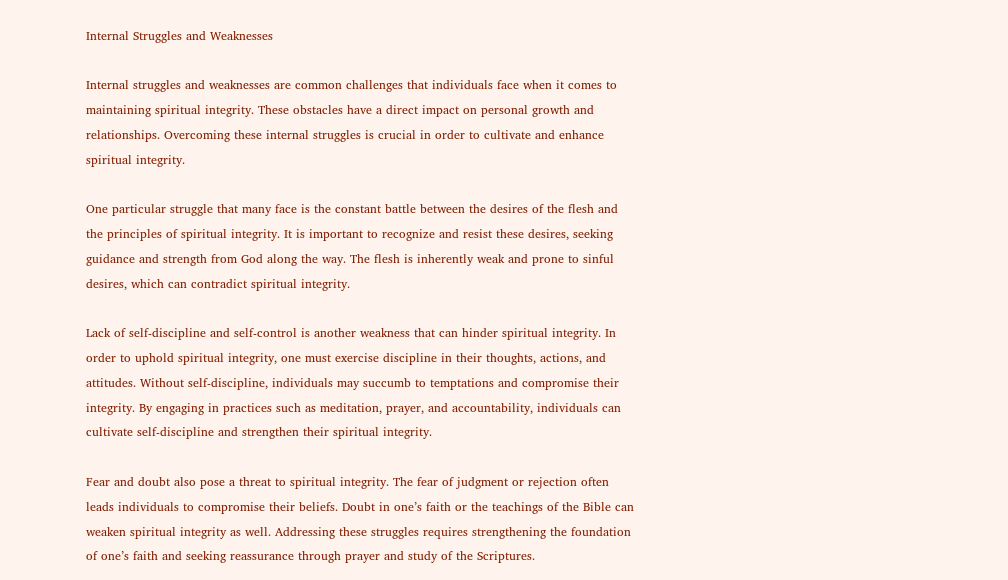Internal Struggles and Weaknesses

Internal struggles and weaknesses are common challenges that individuals face when it comes to maintaining spiritual integrity. These obstacles have a direct impact on personal growth and relationships. Overcoming these internal struggles is crucial in order to cultivate and enhance spiritual integrity.

One particular struggle that many face is the constant battle between the desires of the flesh and the principles of spiritual integrity. It is important to recognize and resist these desires, seeking guidance and strength from God along the way. The flesh is inherently weak and prone to sinful desires, which can contradict spiritual integrity.

Lack of self-discipline and self-control is another weakness that can hinder spiritual integrity. In order to uphold spiritual integrity, one must exercise discipline in their thoughts, actions, and attitudes. Without self-discipline, individuals may succumb to temptations and compromise their integrity. By engaging in practices such as meditation, prayer, and accountability, individuals can cultivate self-discipline and strengthen their spiritual integrity.

Fear and doubt also pose a threat to spiritual integrity. The fear of judgment or rejection often leads individuals to compromise their beliefs. Doubt in one’s faith or the teachings of the Bible can weaken spiritual integrity as well. Addressing these struggles requires strengthening the foundation of one’s faith and seeking reassurance through prayer and study of the Scriptures.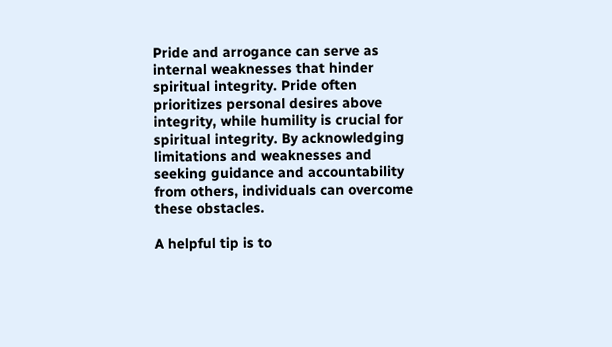Pride and arrogance can serve as internal weaknesses that hinder spiritual integrity. Pride often prioritizes personal desires above integrity, while humility is crucial for spiritual integrity. By acknowledging limitations and weaknesses and seeking guidance and accountability from others, individuals can overcome these obstacles.

A helpful tip is to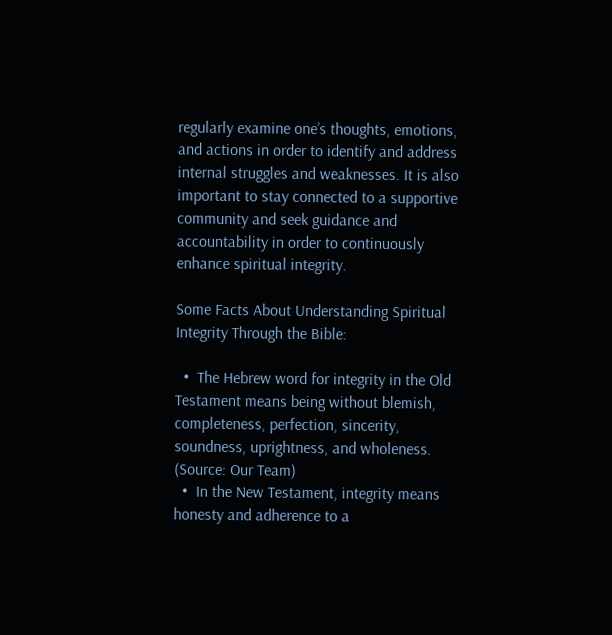regularly examine one’s thoughts, emotions, and actions in order to identify and address internal struggles and weaknesses. It is also important to stay connected to a supportive community and seek guidance and accountability in order to continuously enhance spiritual integrity.

Some Facts About Understanding Spiritual Integrity Through the Bible:

  •  The Hebrew word for integrity in the Old Testament means being without blemish, completeness, perfection, sincerity, soundness, uprightness, and wholeness. (Source: Our Team)
  •  In the New Testament, integrity means honesty and adherence to a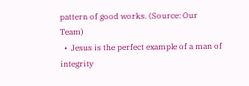pattern of good works. (Source: Our Team)
  •  Jesus is the perfect example of a man of integrity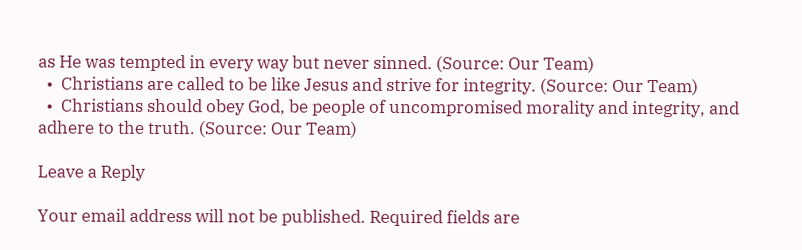as He was tempted in every way but never sinned. (Source: Our Team)
  •  Christians are called to be like Jesus and strive for integrity. (Source: Our Team)
  •  Christians should obey God, be people of uncompromised morality and integrity, and adhere to the truth. (Source: Our Team)

Leave a Reply

Your email address will not be published. Required fields are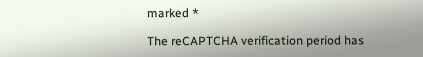marked *

The reCAPTCHA verification period has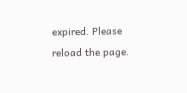expired. Please reload the page.